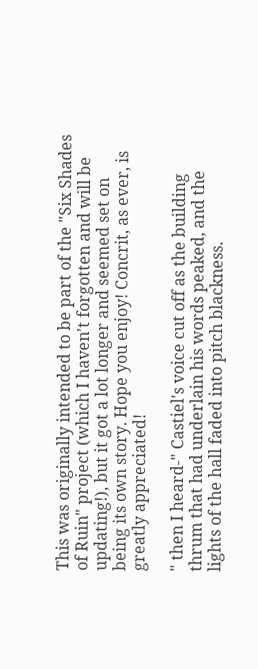This was originally intended to be part of the "Six Shades of Ruin" project (which I haven't forgotten and will be updating!), but it got a lot longer and seemed set on being its own story. Hope you enjoy! Concrit, as ever, is greatly appreciated!

" then I heard-" Castiel's voice cut off as the building thrum that had underlain his words peaked, and the lights of the hall faded into pitch blackness.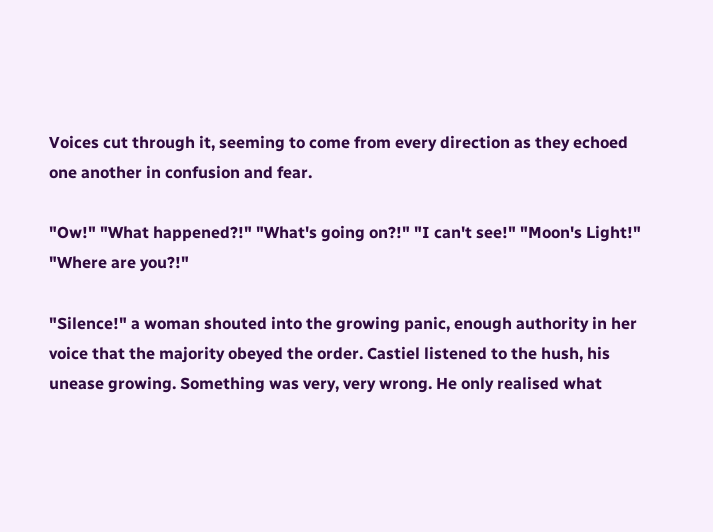Voices cut through it, seeming to come from every direction as they echoed one another in confusion and fear.

"Ow!" "What happened?!" "What's going on?!" "I can't see!" "Moon's Light!" "Where are you?!"

"Silence!" a woman shouted into the growing panic, enough authority in her voice that the majority obeyed the order. Castiel listened to the hush, his unease growing. Something was very, very wrong. He only realised what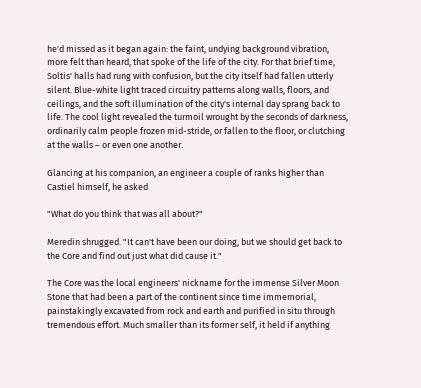he'd missed as it began again: the faint, undying background vibration, more felt than heard, that spoke of the life of the city. For that brief time, Soltis' halls had rung with confusion, but the city itself had fallen utterly silent. Blue-white light traced circuitry patterns along walls, floors, and ceilings, and the soft illumination of the city's internal day sprang back to life. The cool light revealed the turmoil wrought by the seconds of darkness, ordinarily calm people frozen mid-stride, or fallen to the floor, or clutching at the walls – or even one another.

Glancing at his companion, an engineer a couple of ranks higher than Castiel himself, he asked

"What do you think that was all about?"

Meredin shrugged. "It can't have been our doing, but we should get back to the Core and find out just what did cause it."

The Core was the local engineers' nickname for the immense Silver Moon Stone that had been a part of the continent since time immemorial, painstakingly excavated from rock and earth and purified in situ through tremendous effort. Much smaller than its former self, it held if anything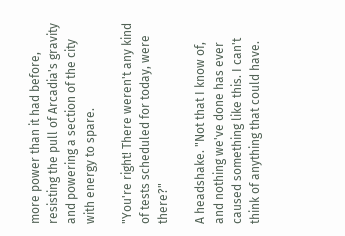more power than it had before, resisting the pull of Arcadia's gravity and powering a section of the city with energy to spare.

"You're right! There weren't any kind of tests scheduled for today, were there?"

A headshake. "Not that I know of, and nothing we've done has ever caused something like this. I can't think of anything that could have.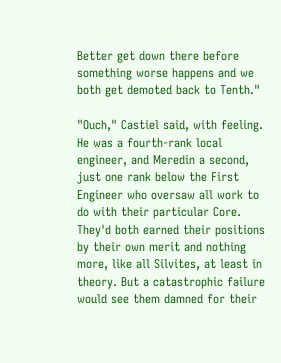Better get down there before something worse happens and we both get demoted back to Tenth."

"Ouch," Castiel said, with feeling. He was a fourth-rank local engineer, and Meredin a second, just one rank below the First Engineer who oversaw all work to do with their particular Core. They'd both earned their positions by their own merit and nothing more, like all Silvites, at least in theory. But a catastrophic failure would see them damned for their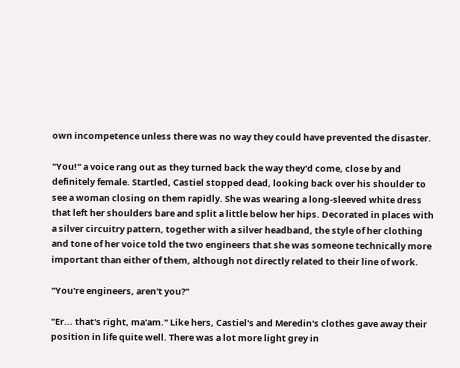own incompetence unless there was no way they could have prevented the disaster.

"You!" a voice rang out as they turned back the way they'd come, close by and definitely female. Startled, Castiel stopped dead, looking back over his shoulder to see a woman closing on them rapidly. She was wearing a long-sleeved white dress that left her shoulders bare and split a little below her hips. Decorated in places with a silver circuitry pattern, together with a silver headband, the style of her clothing and tone of her voice told the two engineers that she was someone technically more important than either of them, although not directly related to their line of work.

"You're engineers, aren't you?"

"Er... that's right, ma'am." Like hers, Castiel's and Meredin's clothes gave away their position in life quite well. There was a lot more light grey in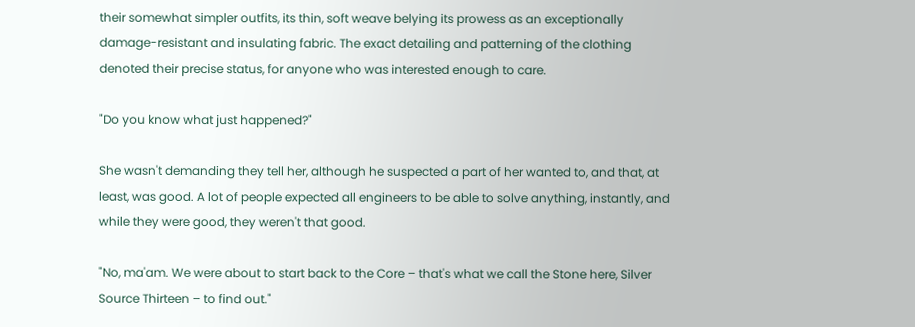their somewhat simpler outfits, its thin, soft weave belying its prowess as an exceptionally damage-resistant and insulating fabric. The exact detailing and patterning of the clothing denoted their precise status, for anyone who was interested enough to care.

"Do you know what just happened?"

She wasn't demanding they tell her, although he suspected a part of her wanted to, and that, at least, was good. A lot of people expected all engineers to be able to solve anything, instantly, and while they were good, they weren't that good.

"No, ma'am. We were about to start back to the Core – that's what we call the Stone here, Silver Source Thirteen – to find out."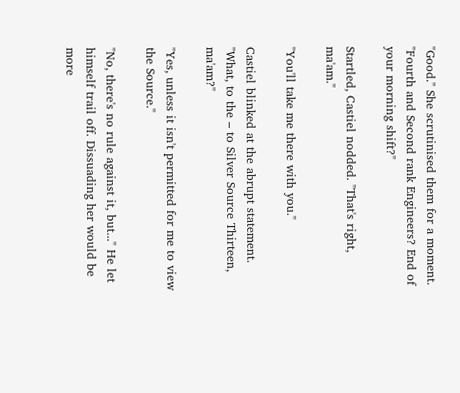"Good." She scrutinised them for a moment. "Fourth and Second rank Engineers? End of your morning shift?"

Startled, Castiel nodded. "That's right, ma'am."

"You'll take me there with you."

Castiel blinked at the abrupt statement. "What, to the – to Silver Source Thirteen, ma'am?"

"Yes, unless it isn't permitted for me to view the Source."

"No, there's no rule against it, but..." He let himself trail off. Dissuading her would be more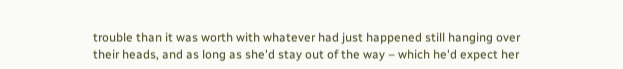trouble than it was worth with whatever had just happened still hanging over their heads, and as long as she'd stay out of the way – which he'd expect her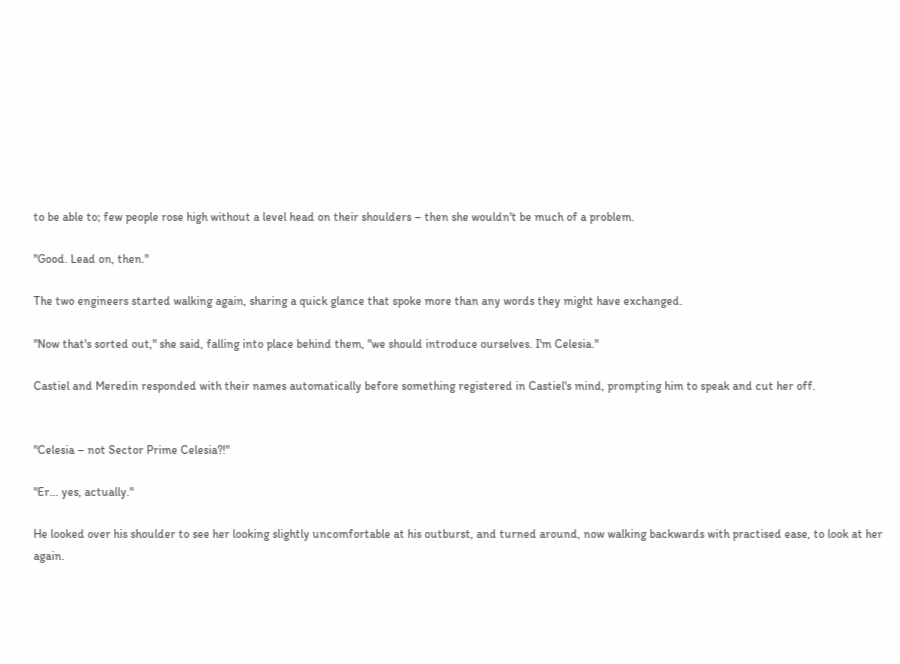to be able to; few people rose high without a level head on their shoulders – then she wouldn't be much of a problem.

"Good. Lead on, then."

The two engineers started walking again, sharing a quick glance that spoke more than any words they might have exchanged.

"Now that's sorted out," she said, falling into place behind them, "we should introduce ourselves. I'm Celesia."

Castiel and Meredin responded with their names automatically before something registered in Castiel's mind, prompting him to speak and cut her off.


"Celesia – not Sector Prime Celesia?!"

"Er... yes, actually."

He looked over his shoulder to see her looking slightly uncomfortable at his outburst, and turned around, now walking backwards with practised ease, to look at her again.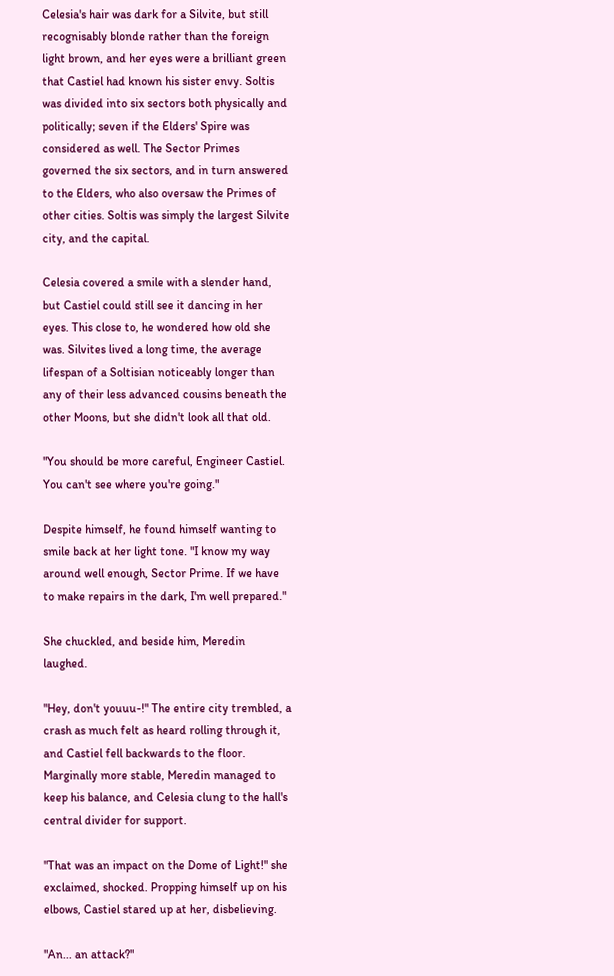Celesia's hair was dark for a Silvite, but still recognisably blonde rather than the foreign light brown, and her eyes were a brilliant green that Castiel had known his sister envy. Soltis was divided into six sectors both physically and politically; seven if the Elders' Spire was considered as well. The Sector Primes governed the six sectors, and in turn answered to the Elders, who also oversaw the Primes of other cities. Soltis was simply the largest Silvite city, and the capital.

Celesia covered a smile with a slender hand, but Castiel could still see it dancing in her eyes. This close to, he wondered how old she was. Silvites lived a long time, the average lifespan of a Soltisian noticeably longer than any of their less advanced cousins beneath the other Moons, but she didn't look all that old.

"You should be more careful, Engineer Castiel. You can't see where you're going."

Despite himself, he found himself wanting to smile back at her light tone. "I know my way around well enough, Sector Prime. If we have to make repairs in the dark, I'm well prepared."

She chuckled, and beside him, Meredin laughed.

"Hey, don't youuu-!" The entire city trembled, a crash as much felt as heard rolling through it, and Castiel fell backwards to the floor. Marginally more stable, Meredin managed to keep his balance, and Celesia clung to the hall's central divider for support.

"That was an impact on the Dome of Light!" she exclaimed, shocked. Propping himself up on his elbows, Castiel stared up at her, disbelieving.

"An... an attack?"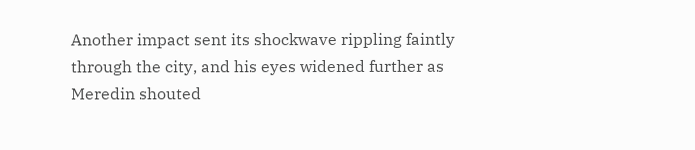Another impact sent its shockwave rippling faintly through the city, and his eyes widened further as Meredin shouted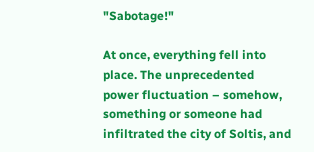"Sabotage!"

At once, everything fell into place. The unprecedented power fluctuation – somehow, something or someone had infiltrated the city of Soltis, and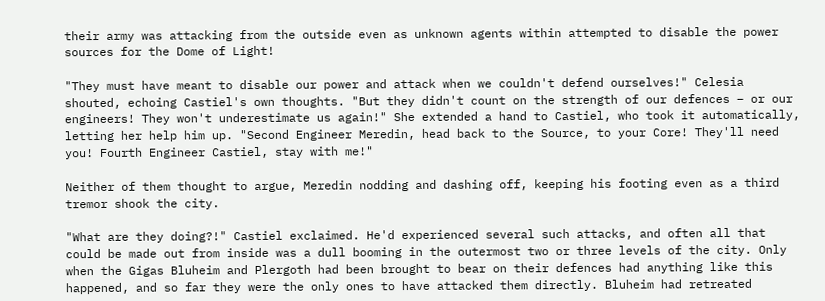their army was attacking from the outside even as unknown agents within attempted to disable the power sources for the Dome of Light!

"They must have meant to disable our power and attack when we couldn't defend ourselves!" Celesia shouted, echoing Castiel's own thoughts. "But they didn't count on the strength of our defences – or our engineers! They won't underestimate us again!" She extended a hand to Castiel, who took it automatically, letting her help him up. "Second Engineer Meredin, head back to the Source, to your Core! They'll need you! Fourth Engineer Castiel, stay with me!"

Neither of them thought to argue, Meredin nodding and dashing off, keeping his footing even as a third tremor shook the city.

"What are they doing?!" Castiel exclaimed. He'd experienced several such attacks, and often all that could be made out from inside was a dull booming in the outermost two or three levels of the city. Only when the Gigas Bluheim and Plergoth had been brought to bear on their defences had anything like this happened, and so far they were the only ones to have attacked them directly. Bluheim had retreated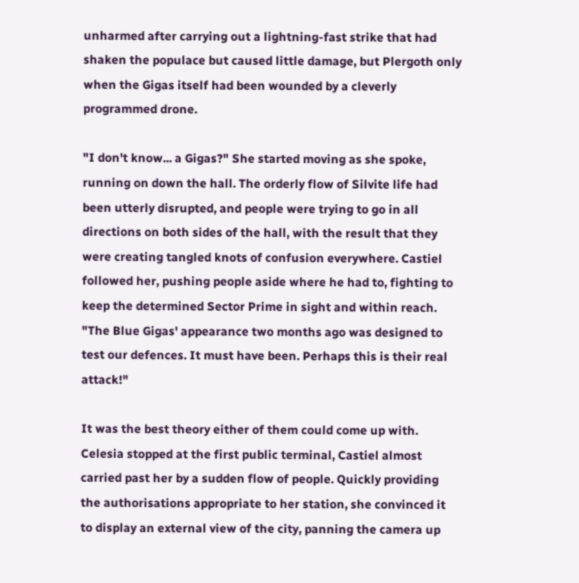unharmed after carrying out a lightning-fast strike that had shaken the populace but caused little damage, but Plergoth only when the Gigas itself had been wounded by a cleverly programmed drone.

"I don't know... a Gigas?" She started moving as she spoke, running on down the hall. The orderly flow of Silvite life had been utterly disrupted, and people were trying to go in all directions on both sides of the hall, with the result that they were creating tangled knots of confusion everywhere. Castiel followed her, pushing people aside where he had to, fighting to keep the determined Sector Prime in sight and within reach. "The Blue Gigas' appearance two months ago was designed to test our defences. It must have been. Perhaps this is their real attack!"

It was the best theory either of them could come up with. Celesia stopped at the first public terminal, Castiel almost carried past her by a sudden flow of people. Quickly providing the authorisations appropriate to her station, she convinced it to display an external view of the city, panning the camera up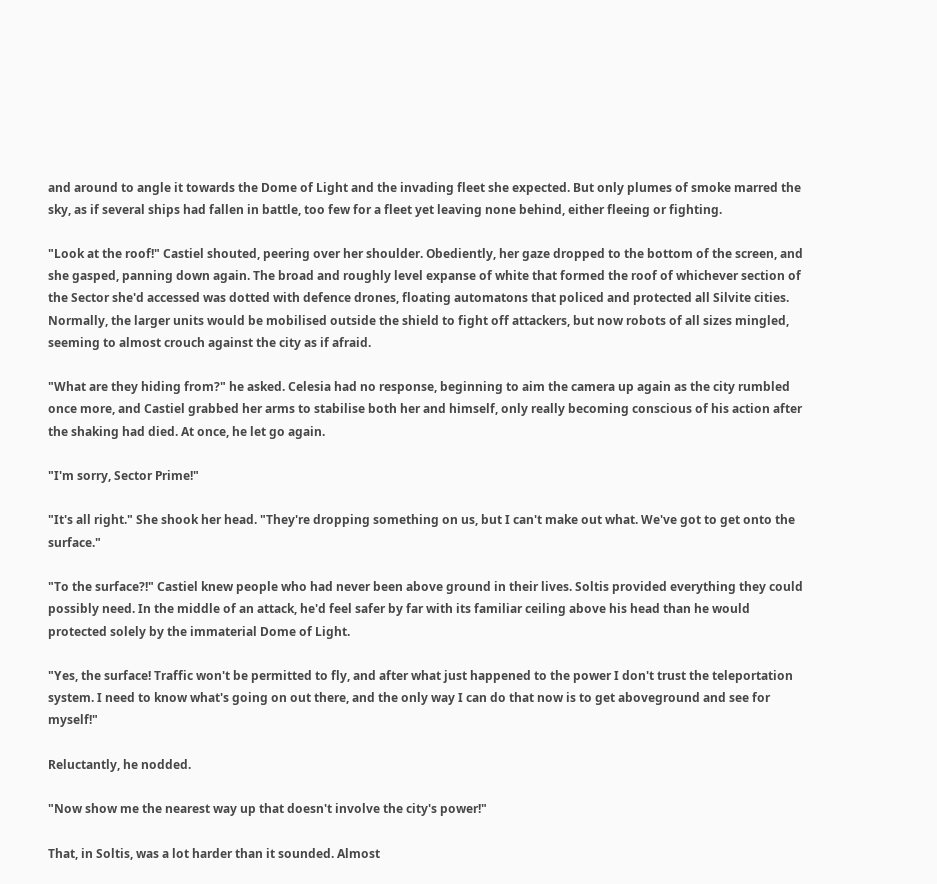and around to angle it towards the Dome of Light and the invading fleet she expected. But only plumes of smoke marred the sky, as if several ships had fallen in battle, too few for a fleet yet leaving none behind, either fleeing or fighting.

"Look at the roof!" Castiel shouted, peering over her shoulder. Obediently, her gaze dropped to the bottom of the screen, and she gasped, panning down again. The broad and roughly level expanse of white that formed the roof of whichever section of the Sector she'd accessed was dotted with defence drones, floating automatons that policed and protected all Silvite cities. Normally, the larger units would be mobilised outside the shield to fight off attackers, but now robots of all sizes mingled, seeming to almost crouch against the city as if afraid.

"What are they hiding from?" he asked. Celesia had no response, beginning to aim the camera up again as the city rumbled once more, and Castiel grabbed her arms to stabilise both her and himself, only really becoming conscious of his action after the shaking had died. At once, he let go again.

"I'm sorry, Sector Prime!"

"It's all right." She shook her head. "They're dropping something on us, but I can't make out what. We've got to get onto the surface."

"To the surface?!" Castiel knew people who had never been above ground in their lives. Soltis provided everything they could possibly need. In the middle of an attack, he'd feel safer by far with its familiar ceiling above his head than he would protected solely by the immaterial Dome of Light.

"Yes, the surface! Traffic won't be permitted to fly, and after what just happened to the power I don't trust the teleportation system. I need to know what's going on out there, and the only way I can do that now is to get aboveground and see for myself!"

Reluctantly, he nodded.

"Now show me the nearest way up that doesn't involve the city's power!"

That, in Soltis, was a lot harder than it sounded. Almost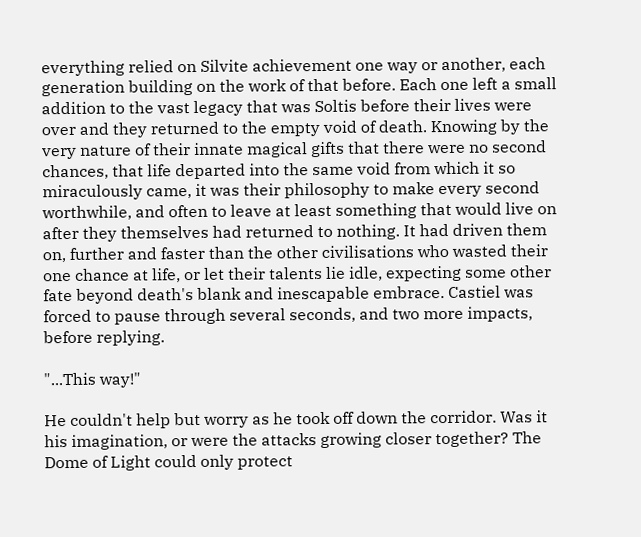everything relied on Silvite achievement one way or another, each generation building on the work of that before. Each one left a small addition to the vast legacy that was Soltis before their lives were over and they returned to the empty void of death. Knowing by the very nature of their innate magical gifts that there were no second chances, that life departed into the same void from which it so miraculously came, it was their philosophy to make every second worthwhile, and often to leave at least something that would live on after they themselves had returned to nothing. It had driven them on, further and faster than the other civilisations who wasted their one chance at life, or let their talents lie idle, expecting some other fate beyond death's blank and inescapable embrace. Castiel was forced to pause through several seconds, and two more impacts, before replying.

"...This way!"

He couldn't help but worry as he took off down the corridor. Was it his imagination, or were the attacks growing closer together? The Dome of Light could only protect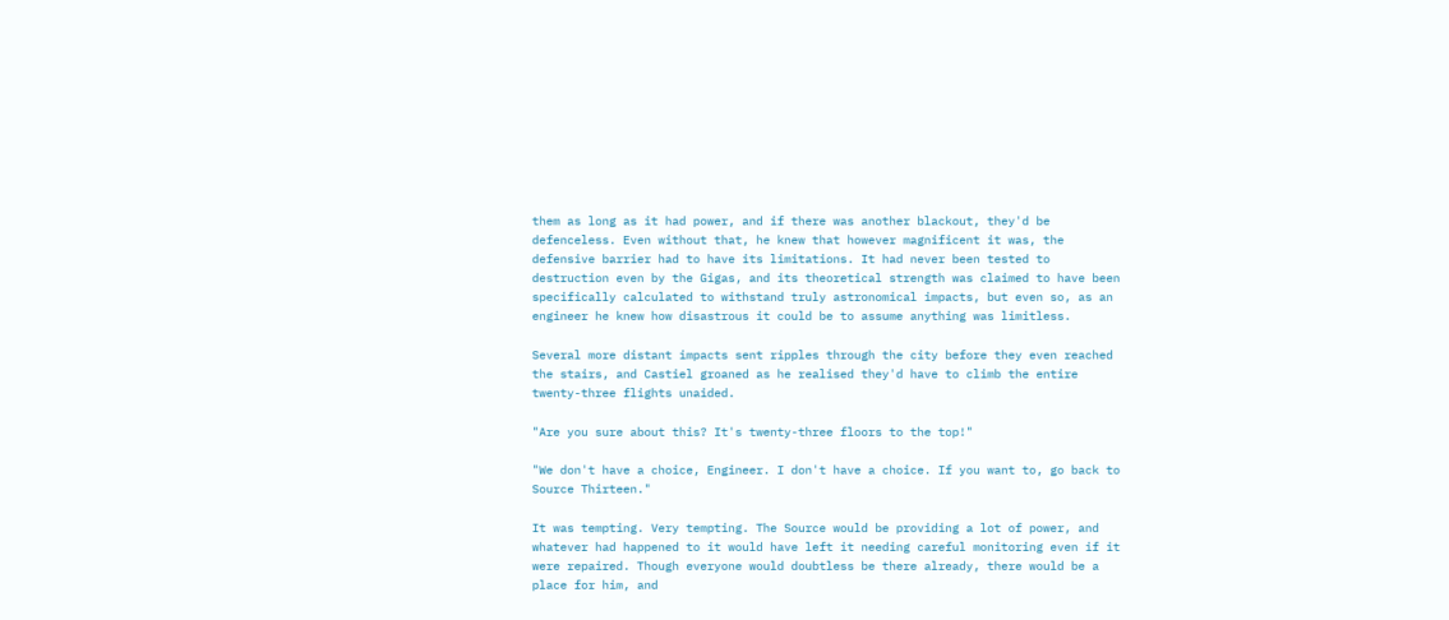them as long as it had power, and if there was another blackout, they'd be defenceless. Even without that, he knew that however magnificent it was, the defensive barrier had to have its limitations. It had never been tested to destruction even by the Gigas, and its theoretical strength was claimed to have been specifically calculated to withstand truly astronomical impacts, but even so, as an engineer he knew how disastrous it could be to assume anything was limitless.

Several more distant impacts sent ripples through the city before they even reached the stairs, and Castiel groaned as he realised they'd have to climb the entire twenty-three flights unaided.

"Are you sure about this? It's twenty-three floors to the top!"

"We don't have a choice, Engineer. I don't have a choice. If you want to, go back to Source Thirteen."

It was tempting. Very tempting. The Source would be providing a lot of power, and whatever had happened to it would have left it needing careful monitoring even if it were repaired. Though everyone would doubtless be there already, there would be a place for him, and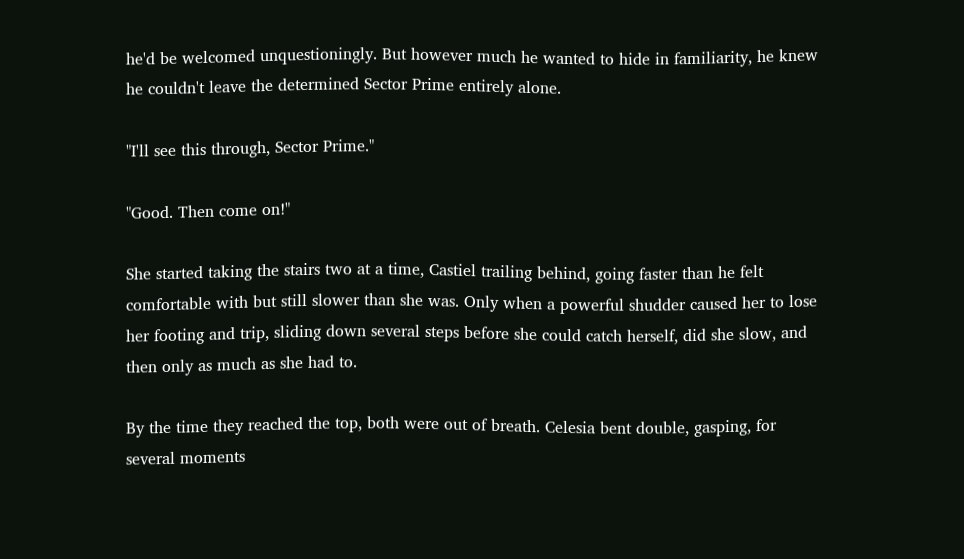he'd be welcomed unquestioningly. But however much he wanted to hide in familiarity, he knew he couldn't leave the determined Sector Prime entirely alone.

"I'll see this through, Sector Prime."

"Good. Then come on!"

She started taking the stairs two at a time, Castiel trailing behind, going faster than he felt comfortable with but still slower than she was. Only when a powerful shudder caused her to lose her footing and trip, sliding down several steps before she could catch herself, did she slow, and then only as much as she had to.

By the time they reached the top, both were out of breath. Celesia bent double, gasping, for several moments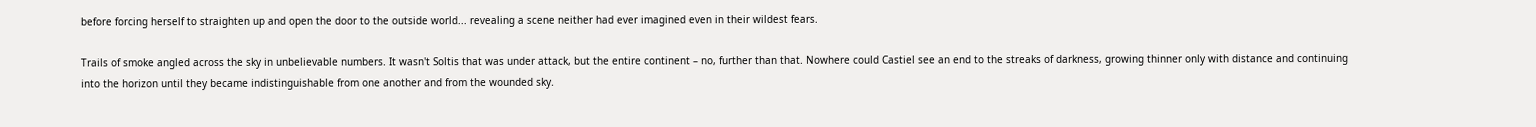before forcing herself to straighten up and open the door to the outside world... revealing a scene neither had ever imagined even in their wildest fears.

Trails of smoke angled across the sky in unbelievable numbers. It wasn't Soltis that was under attack, but the entire continent – no, further than that. Nowhere could Castiel see an end to the streaks of darkness, growing thinner only with distance and continuing into the horizon until they became indistinguishable from one another and from the wounded sky.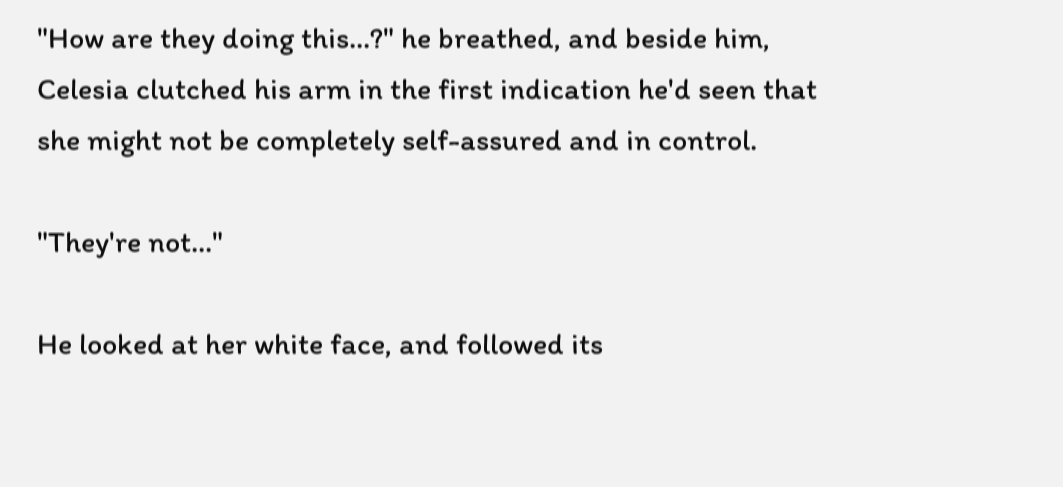"How are they doing this...?" he breathed, and beside him, Celesia clutched his arm in the first indication he'd seen that she might not be completely self-assured and in control.

"They're not..."

He looked at her white face, and followed its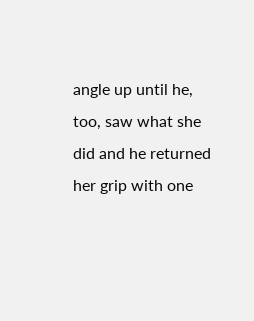angle up until he, too, saw what she did and he returned her grip with one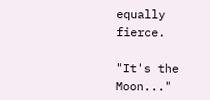equally fierce.

"It's the Moon..."